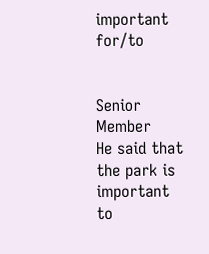important for/to


Senior Member
He said that the park is important to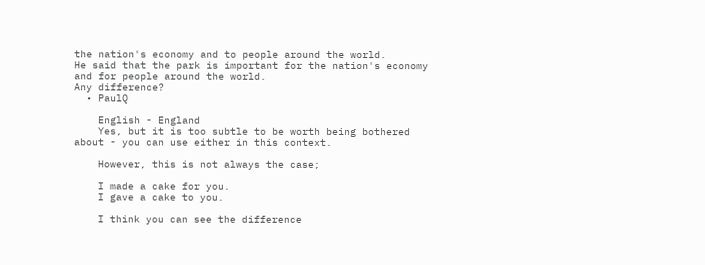the nation's economy and to people around the world.
He said that the park is important for the nation's economy and for people around the world.
Any difference?
  • PaulQ

    English - England
    Yes, but it is too subtle to be worth being bothered about - you can use either in this context.

    However, this is not always the case;

    I made a cake for you.
    I gave a cake to you.

    I think you can see the difference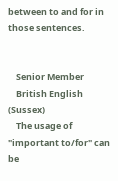between to and for in those sentences.


    Senior Member
    British English (Sussex)
    The usage of "important to/for" can be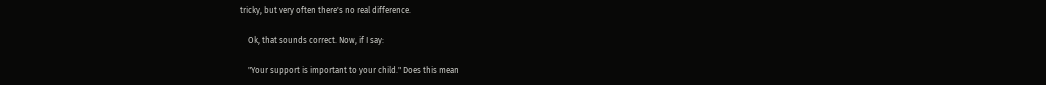tricky, but very often there's no real difference.

    Ok, that sounds correct. Now, if I say:

    "Your support is important to your child." Does this mean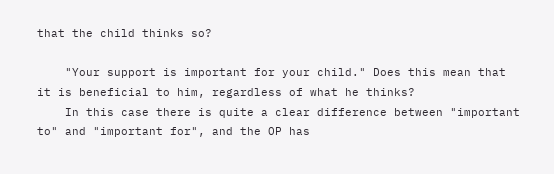that the child thinks so?

    "Your support is important for your child." Does this mean that it is beneficial to him, regardless of what he thinks?
    In this case there is quite a clear difference between "important to" and "important for", and the OP has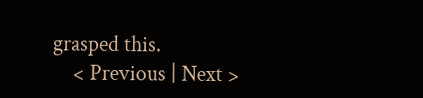grasped this.
    < Previous | Next >